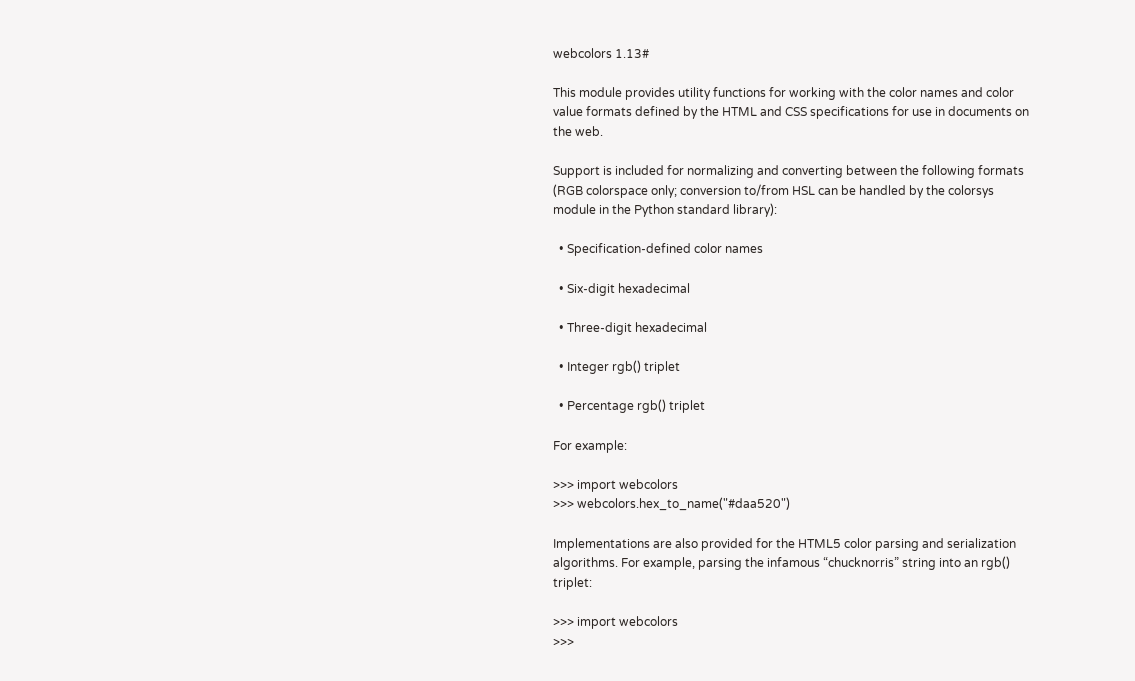webcolors 1.13#

This module provides utility functions for working with the color names and color value formats defined by the HTML and CSS specifications for use in documents on the web.

Support is included for normalizing and converting between the following formats (RGB colorspace only; conversion to/from HSL can be handled by the colorsys module in the Python standard library):

  • Specification-defined color names

  • Six-digit hexadecimal

  • Three-digit hexadecimal

  • Integer rgb() triplet

  • Percentage rgb() triplet

For example:

>>> import webcolors
>>> webcolors.hex_to_name("#daa520")

Implementations are also provided for the HTML5 color parsing and serialization algorithms. For example, parsing the infamous “chucknorris” string into an rgb() triplet:

>>> import webcolors
>>>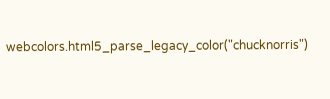webcolors.html5_parse_legacy_color("chucknorris")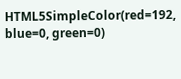HTML5SimpleColor(red=192, blue=0, green=0)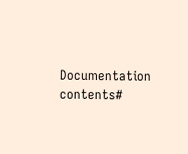Documentation contents#